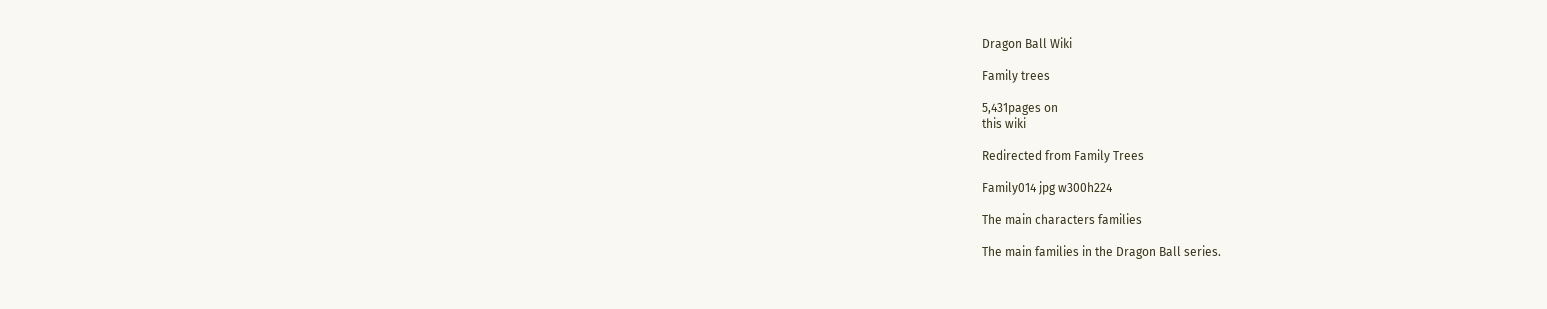Dragon Ball Wiki

Family trees

5,431pages on
this wiki

Redirected from Family Trees

Family014 jpg w300h224

The main characters families

The main families in the Dragon Ball series.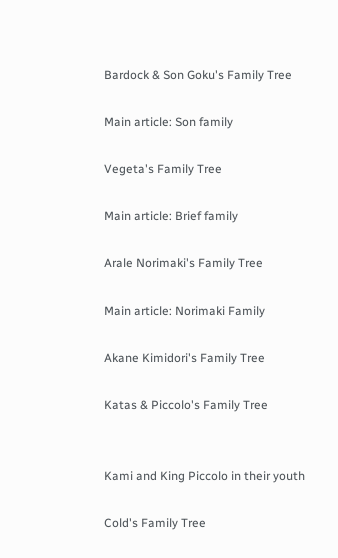Bardock & Son Goku's Family Tree

Main article: Son family

Vegeta's Family Tree

Main article: Brief family

Arale Norimaki's Family Tree

Main article: Norimaki Family

Akane Kimidori's Family Tree

Katas & Piccolo's Family Tree


Kami and King Piccolo in their youth

Cold's Family Tree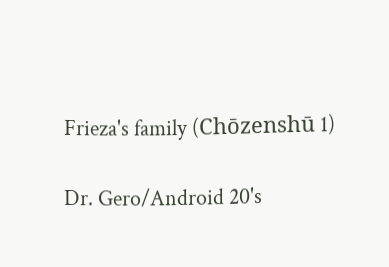Frieza's family (Chōzenshū 1)

Dr. Gero/Android 20's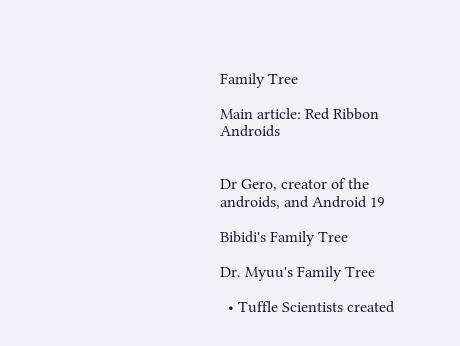Family Tree

Main article: Red Ribbon Androids


Dr Gero, creator of the androids, and Android 19

Bibidi's Family Tree

Dr. Myuu's Family Tree

  • Tuffle Scientists created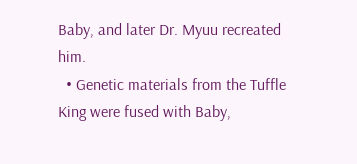Baby, and later Dr. Myuu recreated him.
  • Genetic materials from the Tuffle King were fused with Baby,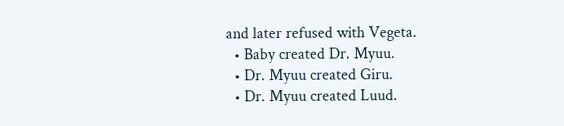and later refused with Vegeta.
  • Baby created Dr. Myuu.
  • Dr. Myuu created Giru.
  • Dr. Myuu created Luud.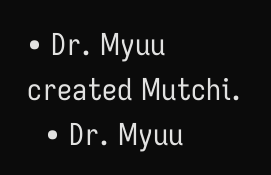• Dr. Myuu created Mutchi.
  • Dr. Myuu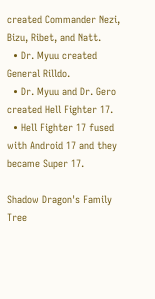created Commander Nezi, Bizu, Ribet, and Natt.
  • Dr. Myuu created General Rilldo.
  • Dr. Myuu and Dr. Gero created Hell Fighter 17.
  • Hell Fighter 17 fused with Android 17 and they became Super 17.

Shadow Dragon's Family Tree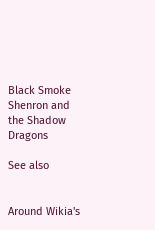Black Smoke Shenron and the Shadow Dragons

See also


Around Wikia's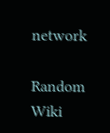network

Random Wiki